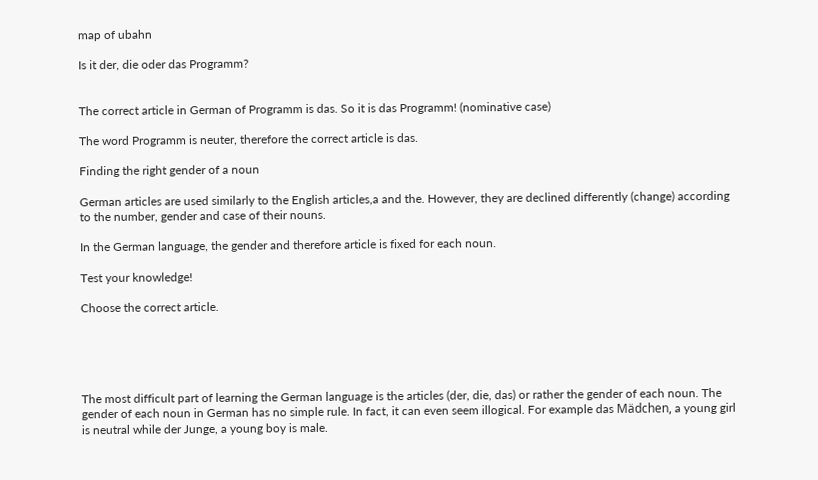map of ubahn

Is it der, die oder das Programm?


The correct article in German of Programm is das. So it is das Programm! (nominative case)

The word Programm is neuter, therefore the correct article is das.

Finding the right gender of a noun

German articles are used similarly to the English articles,a and the. However, they are declined differently (change) according to the number, gender and case of their nouns.

In the German language, the gender and therefore article is fixed for each noun.

Test your knowledge!

Choose the correct article.





The most difficult part of learning the German language is the articles (der, die, das) or rather the gender of each noun. The gender of each noun in German has no simple rule. In fact, it can even seem illogical. For example das Mädchen, a young girl is neutral while der Junge, a young boy is male.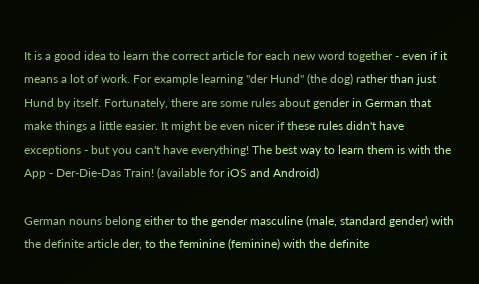It is a good idea to learn the correct article for each new word together - even if it means a lot of work. For example learning "der Hund" (the dog) rather than just Hund by itself. Fortunately, there are some rules about gender in German that make things a little easier. It might be even nicer if these rules didn't have exceptions - but you can't have everything! The best way to learn them is with the App - Der-Die-Das Train! (available for iOS and Android)

German nouns belong either to the gender masculine (male, standard gender) with the definite article der, to the feminine (feminine) with the definite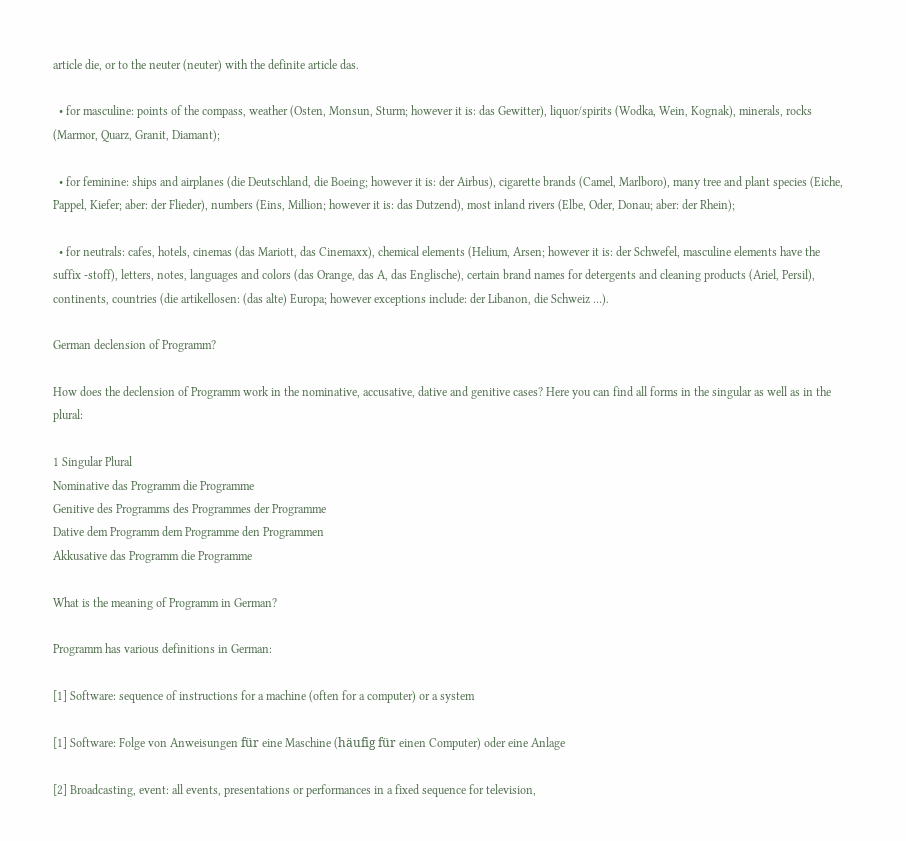article die, or to the neuter (neuter) with the definite article das.

  • for masculine: points of the compass, weather (Osten, Monsun, Sturm; however it is: das Gewitter), liquor/spirits (Wodka, Wein, Kognak), minerals, rocks (Marmor, Quarz, Granit, Diamant);

  • for feminine: ships and airplanes (die Deutschland, die Boeing; however it is: der Airbus), cigarette brands (Camel, Marlboro), many tree and plant species (Eiche, Pappel, Kiefer; aber: der Flieder), numbers (Eins, Million; however it is: das Dutzend), most inland rivers (Elbe, Oder, Donau; aber: der Rhein);

  • for neutrals: cafes, hotels, cinemas (das Mariott, das Cinemaxx), chemical elements (Helium, Arsen; however it is: der Schwefel, masculine elements have the suffix -stoff), letters, notes, languages and colors (das Orange, das A, das Englische), certain brand names for detergents and cleaning products (Ariel, Persil), continents, countries (die artikellosen: (das alte) Europa; however exceptions include: der Libanon, die Schweiz …).

German declension of Programm?

How does the declension of Programm work in the nominative, accusative, dative and genitive cases? Here you can find all forms in the singular as well as in the plural:

1 Singular Plural
Nominative das Programm die Programme
Genitive des Programms des Programmes der Programme
Dative dem Programm dem Programme den Programmen
Akkusative das Programm die Programme

What is the meaning of Programm in German?

Programm has various definitions in German:

[1] Software: sequence of instructions for a machine (often for a computer) or a system

[1] Software: Folge von Anweisungen für eine Maschine (häufig für einen Computer) oder eine Anlage

[2] Broadcasting, event: all events, presentations or performances in a fixed sequence for television,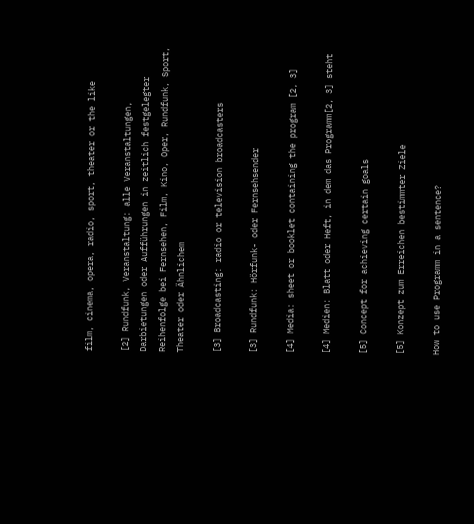film, cinema, opera, radio, sport, theater or the like

[2] Rundfunk, Veranstaltung: alle Veranstaltungen, Darbietungen oder Aufführungen in zeitlich festgelegter Reihenfolge bei Fernsehen, Film, Kino, Oper, Rundfunk, Sport, Theater oder Ähnlichem

[3] Broadcasting: radio or television broadcasters

[3] Rundfunk: Hörfunk- oder Fernsehsender

[4] Media: sheet or booklet containing the program [2, 3]

[4] Medien: Blatt oder Heft, in dem das Programm[2, 3] steht

[5] Concept for achieving certain goals

[5] Konzept zum Erreichen bestimmter Ziele

How to use Programm in a sentence?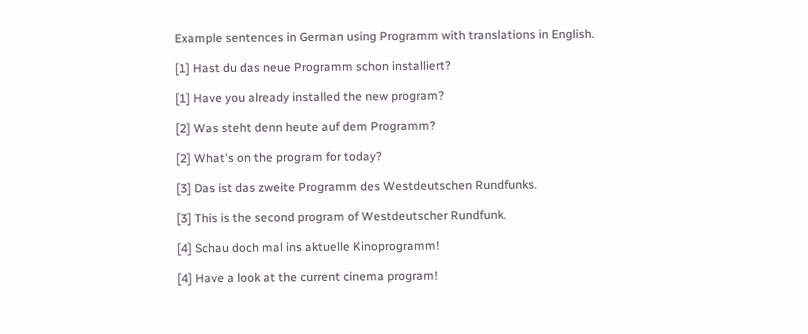Example sentences in German using Programm with translations in English.

[1] Hast du das neue Programm schon installiert?

[1] Have you already installed the new program?

[2] Was steht denn heute auf dem Programm?

[2] What's on the program for today?

[3] Das ist das zweite Programm des Westdeutschen Rundfunks.

[3] This is the second program of Westdeutscher Rundfunk.

[4] Schau doch mal ins aktuelle Kinoprogramm!

[4] Have a look at the current cinema program!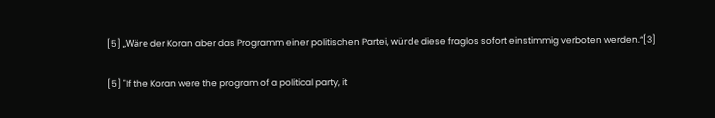[5] „Wäre der Koran aber das Programm einer politischen Partei, würde diese fraglos sofort einstimmig verboten werden.“[3]

[5] "If the Koran were the program of a political party, it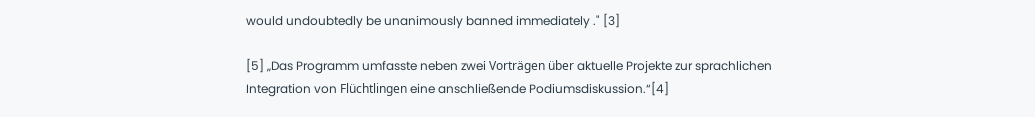would undoubtedly be unanimously banned immediately ." [3]

[5] „Das Programm umfasste neben zwei Vorträgen über aktuelle Projekte zur sprachlichen Integration von Flüchtlingen eine anschließende Podiumsdiskussion.“[4]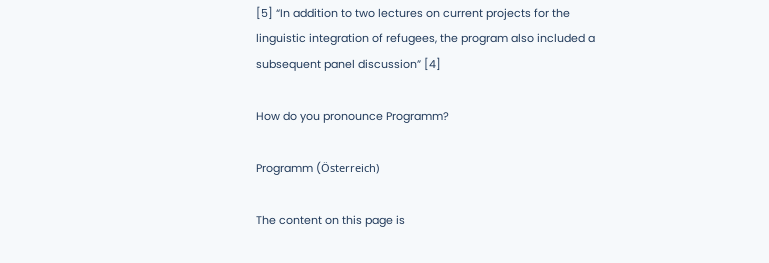[5] “In addition to two lectures on current projects for the linguistic integration of refugees, the program also included a subsequent panel discussion” [4]

How do you pronounce Programm?

Programm (Österreich)

The content on this page is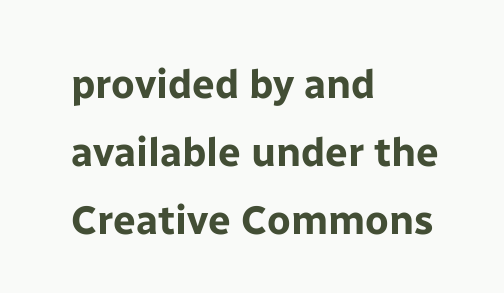provided by and available under the Creative Commons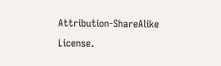Attribution-ShareAlike License.